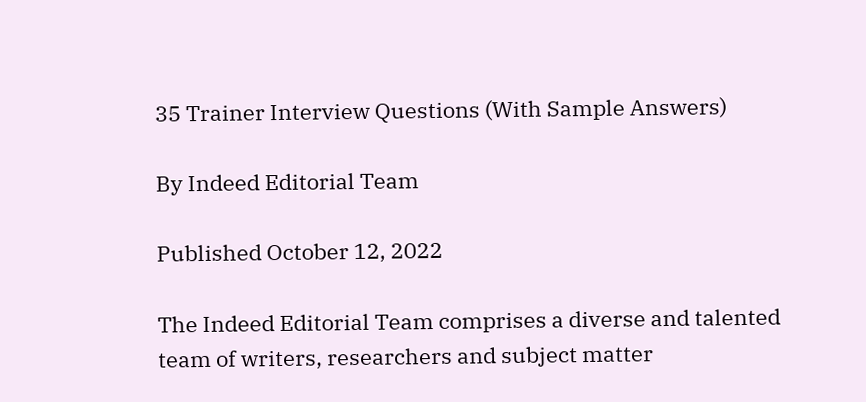35 Trainer Interview Questions (With Sample Answers)

By Indeed Editorial Team

Published October 12, 2022

The Indeed Editorial Team comprises a diverse and talented team of writers, researchers and subject matter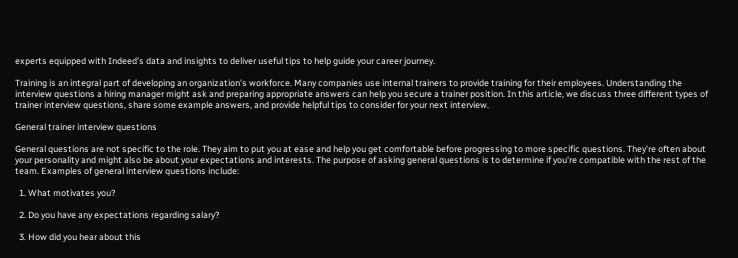experts equipped with Indeed's data and insights to deliver useful tips to help guide your career journey.

Training is an integral part of developing an organization's workforce. Many companies use internal trainers to provide training for their employees. Understanding the interview questions a hiring manager might ask and preparing appropriate answers can help you secure a trainer position. In this article, we discuss three different types of trainer interview questions, share some example answers, and provide helpful tips to consider for your next interview.

General trainer interview questions

General questions are not specific to the role. They aim to put you at ease and help you get comfortable before progressing to more specific questions. They're often about your personality and might also be about your expectations and interests. The purpose of asking general questions is to determine if you're compatible with the rest of the team. Examples of general interview questions include:

  1. What motivates you?

  2. Do you have any expectations regarding salary?

  3. How did you hear about this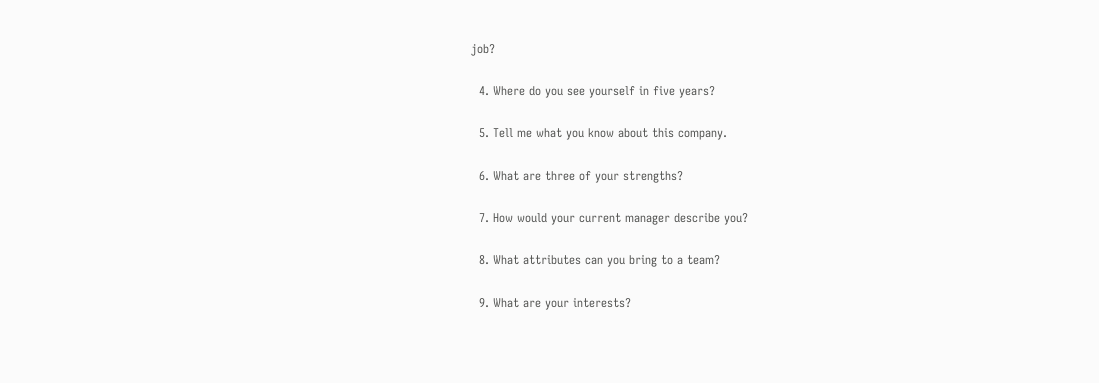job?

  4. Where do you see yourself in five years?

  5. Tell me what you know about this company.

  6. What are three of your strengths?

  7. How would your current manager describe you?

  8. What attributes can you bring to a team?

  9. What are your interests?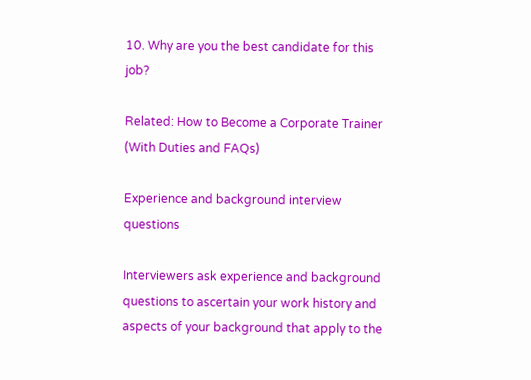10. Why are you the best candidate for this job?

Related: How to Become a Corporate Trainer (With Duties and FAQs)

Experience and background interview questions

Interviewers ask experience and background questions to ascertain your work history and aspects of your background that apply to the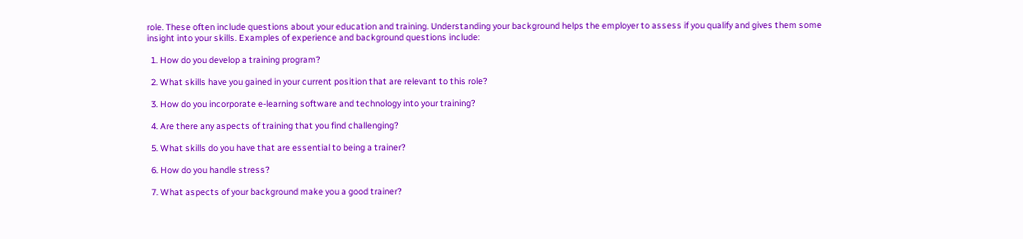role. These often include questions about your education and training. Understanding your background helps the employer to assess if you qualify and gives them some insight into your skills. Examples of experience and background questions include:

  1. How do you develop a training program?

  2. What skills have you gained in your current position that are relevant to this role?

  3. How do you incorporate e-learning software and technology into your training?

  4. Are there any aspects of training that you find challenging?

  5. What skills do you have that are essential to being a trainer?

  6. How do you handle stress?

  7. What aspects of your background make you a good trainer?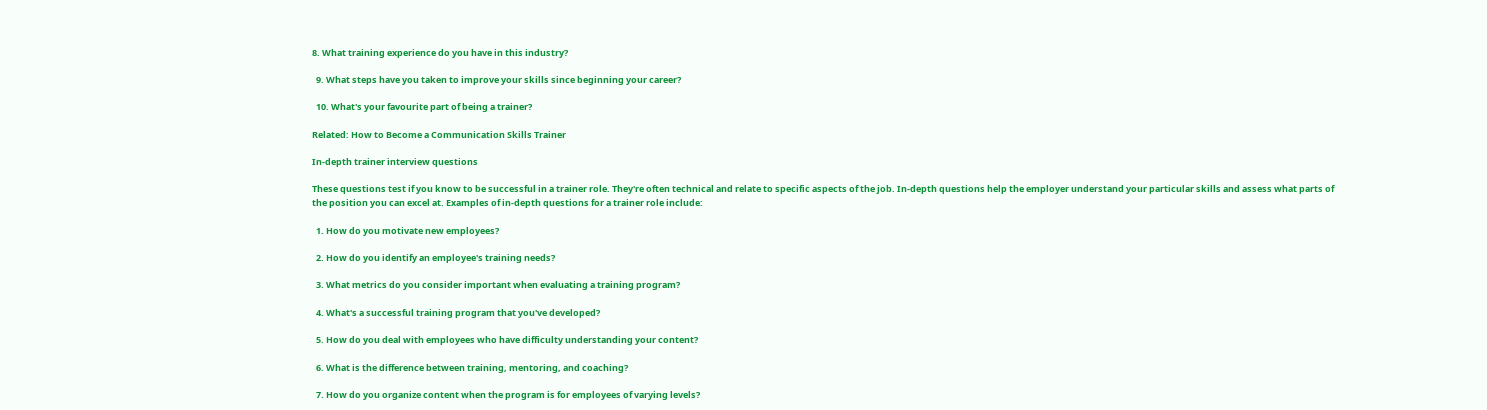8. What training experience do you have in this industry?

  9. What steps have you taken to improve your skills since beginning your career?

  10. What's your favourite part of being a trainer?

Related: How to Become a Communication Skills Trainer

In-depth trainer interview questions

These questions test if you know to be successful in a trainer role. They're often technical and relate to specific aspects of the job. In-depth questions help the employer understand your particular skills and assess what parts of the position you can excel at. Examples of in-depth questions for a trainer role include:

  1. How do you motivate new employees?

  2. How do you identify an employee's training needs?

  3. What metrics do you consider important when evaluating a training program?

  4. What's a successful training program that you've developed?

  5. How do you deal with employees who have difficulty understanding your content?

  6. What is the difference between training, mentoring, and coaching?

  7. How do you organize content when the program is for employees of varying levels?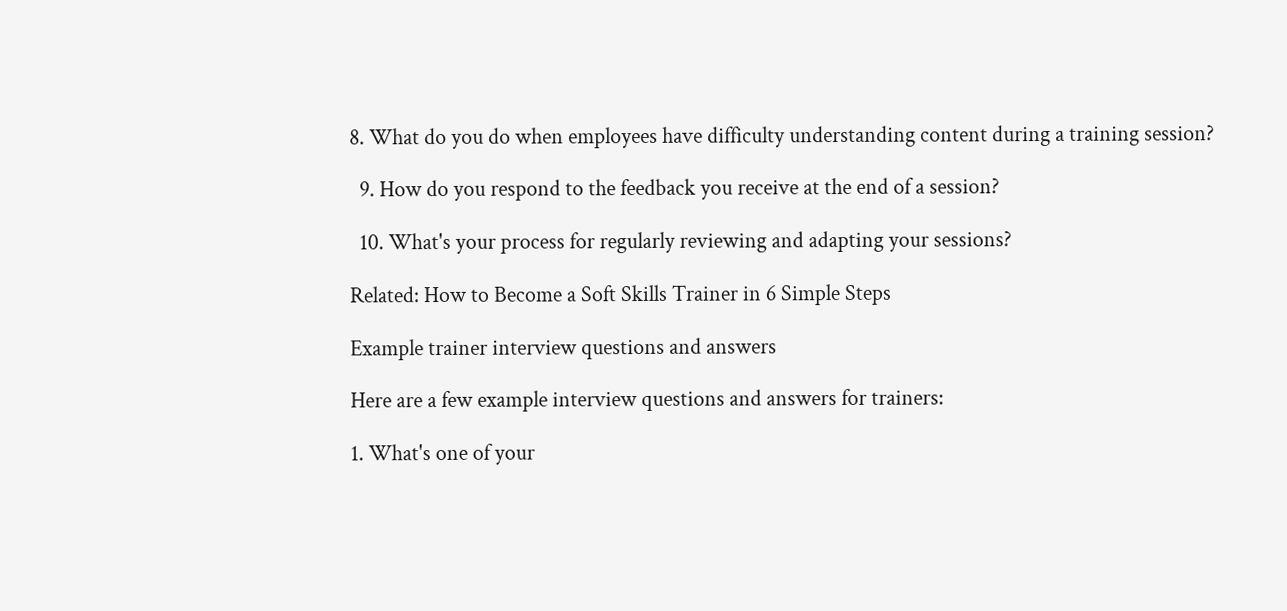8. What do you do when employees have difficulty understanding content during a training session?

  9. How do you respond to the feedback you receive at the end of a session?

  10. What's your process for regularly reviewing and adapting your sessions?

Related: How to Become a Soft Skills Trainer in 6 Simple Steps

Example trainer interview questions and answers

Here are a few example interview questions and answers for trainers:

1. What's one of your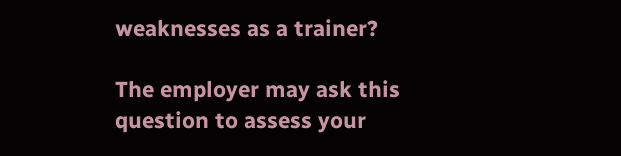weaknesses as a trainer?

The employer may ask this question to assess your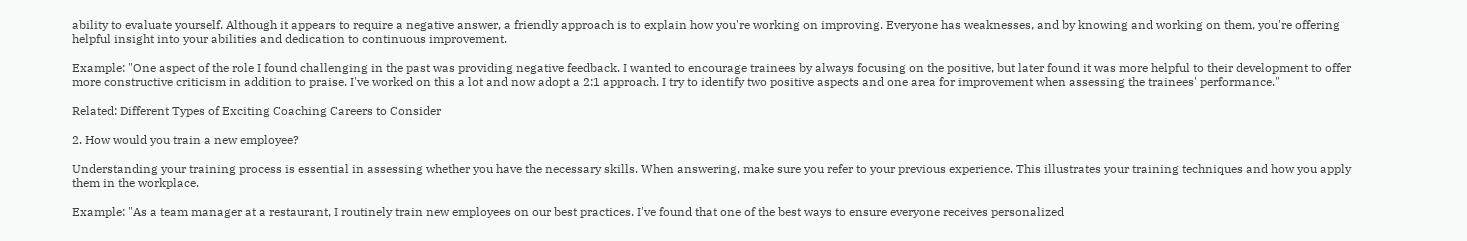ability to evaluate yourself. Although it appears to require a negative answer, a friendly approach is to explain how you're working on improving. Everyone has weaknesses, and by knowing and working on them, you're offering helpful insight into your abilities and dedication to continuous improvement.

Example: "One aspect of the role I found challenging in the past was providing negative feedback. I wanted to encourage trainees by always focusing on the positive, but later found it was more helpful to their development to offer more constructive criticism in addition to praise. I've worked on this a lot and now adopt a 2:1 approach. I try to identify two positive aspects and one area for improvement when assessing the trainees' performance."

Related: Different Types of Exciting Coaching Careers to Consider

2. How would you train a new employee?

Understanding your training process is essential in assessing whether you have the necessary skills. When answering, make sure you refer to your previous experience. This illustrates your training techniques and how you apply them in the workplace.

Example: "As a team manager at a restaurant, I routinely train new employees on our best practices. I've found that one of the best ways to ensure everyone receives personalized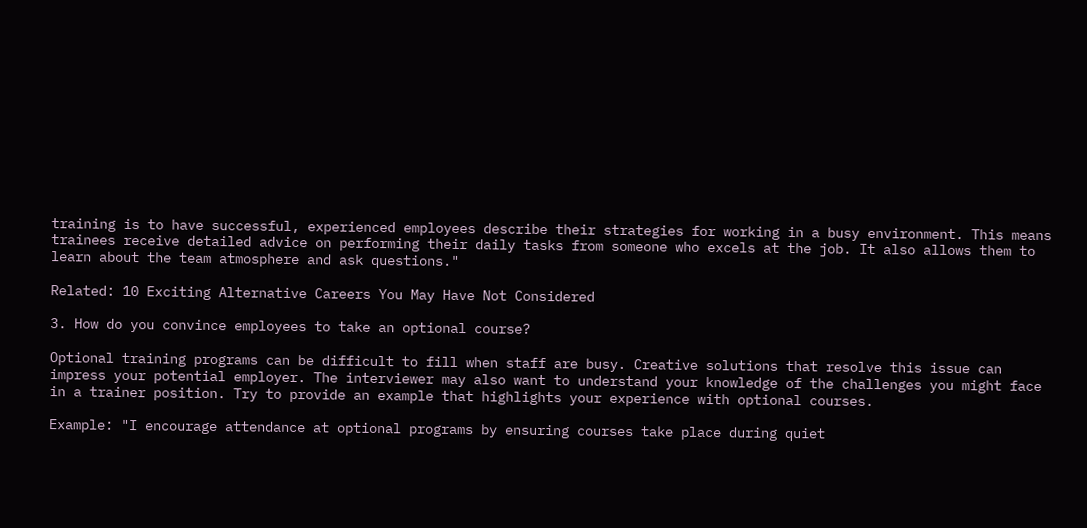training is to have successful, experienced employees describe their strategies for working in a busy environment. This means trainees receive detailed advice on performing their daily tasks from someone who excels at the job. It also allows them to learn about the team atmosphere and ask questions."

Related: 10 Exciting Alternative Careers You May Have Not Considered

3. How do you convince employees to take an optional course?

Optional training programs can be difficult to fill when staff are busy. Creative solutions that resolve this issue can impress your potential employer. The interviewer may also want to understand your knowledge of the challenges you might face in a trainer position. Try to provide an example that highlights your experience with optional courses.

Example: "I encourage attendance at optional programs by ensuring courses take place during quiet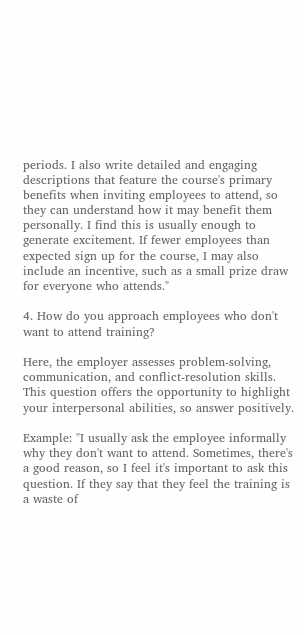periods. I also write detailed and engaging descriptions that feature the course's primary benefits when inviting employees to attend, so they can understand how it may benefit them personally. I find this is usually enough to generate excitement. If fewer employees than expected sign up for the course, I may also include an incentive, such as a small prize draw for everyone who attends."

4. How do you approach employees who don't want to attend training?

Here, the employer assesses problem-solving, communication, and conflict-resolution skills. This question offers the opportunity to highlight your interpersonal abilities, so answer positively.

Example: "I usually ask the employee informally why they don't want to attend. Sometimes, there's a good reason, so I feel it's important to ask this question. If they say that they feel the training is a waste of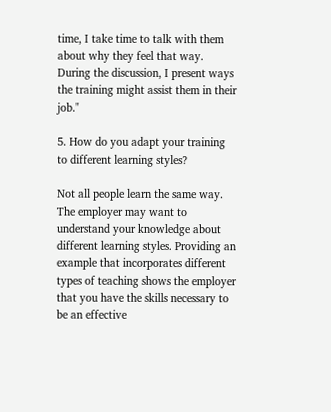time, I take time to talk with them about why they feel that way. During the discussion, I present ways the training might assist them in their job."

5. How do you adapt your training to different learning styles?

Not all people learn the same way. The employer may want to understand your knowledge about different learning styles. Providing an example that incorporates different types of teaching shows the employer that you have the skills necessary to be an effective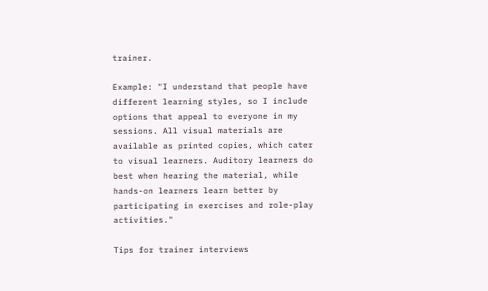trainer.

Example: "I understand that people have different learning styles, so I include options that appeal to everyone in my sessions. All visual materials are available as printed copies, which cater to visual learners. Auditory learners do best when hearing the material, while hands-on learners learn better by participating in exercises and role-play activities."

Tips for trainer interviews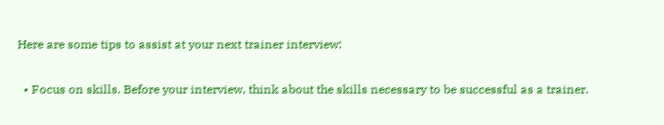Here are some tips to assist at your next trainer interview:

  • Focus on skills. Before your interview, think about the skills necessary to be successful as a trainer.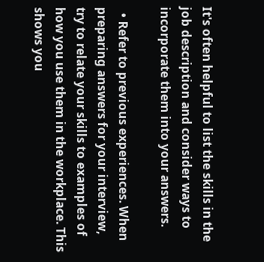It's often helpful to list the skills in the job description and consider ways to incorporate them into your answers.

  • Refer to previous experiences. When preparing answers for your interview, try to relate your skills to examples of how you use them in the workplace. This shows you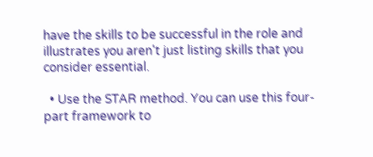have the skills to be successful in the role and illustrates you aren't just listing skills that you consider essential.

  • Use the STAR method. You can use this four-part framework to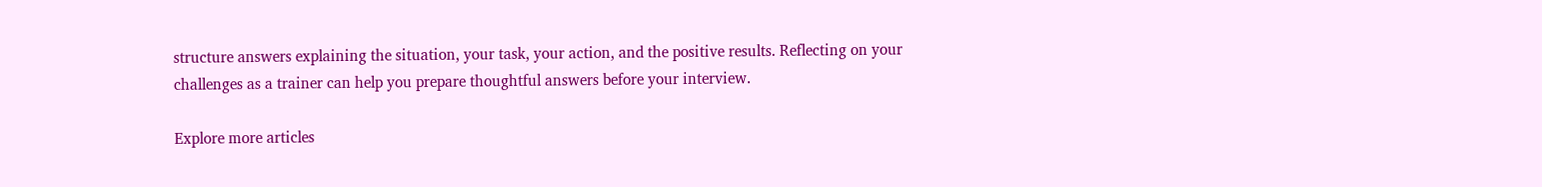structure answers explaining the situation, your task, your action, and the positive results. Reflecting on your challenges as a trainer can help you prepare thoughtful answers before your interview.

Explore more articles